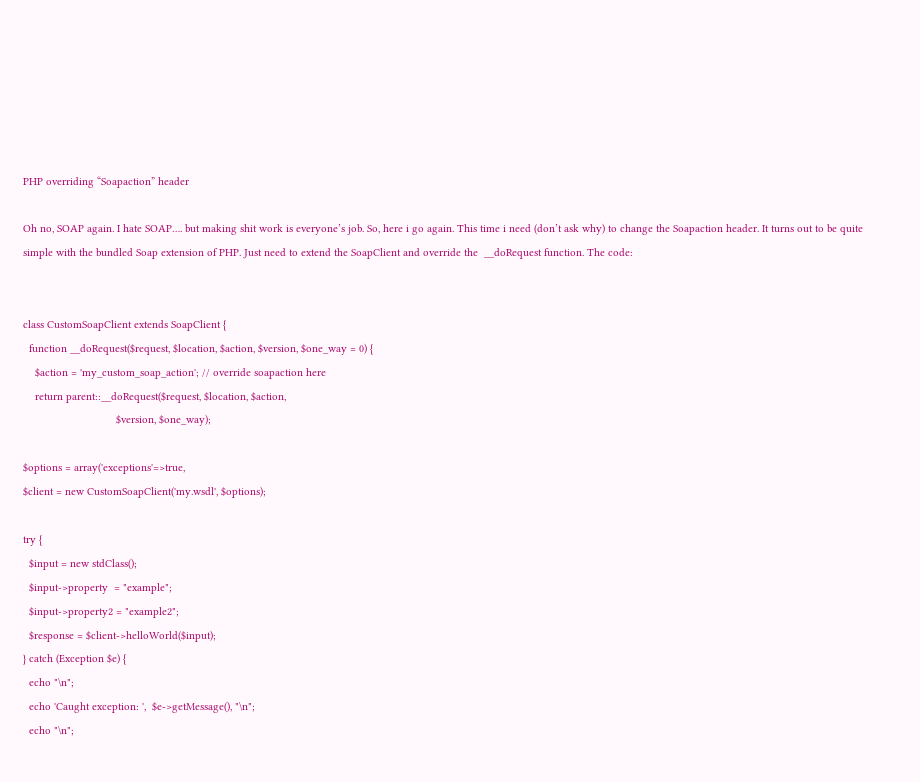PHP overriding “Soapaction” header

Oh no, SOAP again. I hate SOAP…. but making shit work is everyone’s job. So, here i go again. This time i need (don’t ask why) to change the Soapaction header. It turns out to be quite simple with the bundled Soap extension of PHP. Just need to extend the SoapClient and override the  __doRequest function. The code:


class CustomSoapClient extends SoapClient {
  function __doRequest($request, $location, $action, $version, $one_way = 0) {
    $action = 'my_custom_soap_action'; // override soapaction here
    return parent::__doRequest($request, $location, $action,
                               $version, $one_way);

$options = array('exceptions'=>true,
$client = new CustomSoapClient('my.wsdl', $options);

try {
  $input = new stdClass();
  $input->property  = "example";
  $input->property2 = "example2";
  $response = $client->helloWorld($input);
} catch (Exception $e) {
  echo "\n";
  echo 'Caught exception: ',  $e->getMessage(), "\n";
  echo "\n";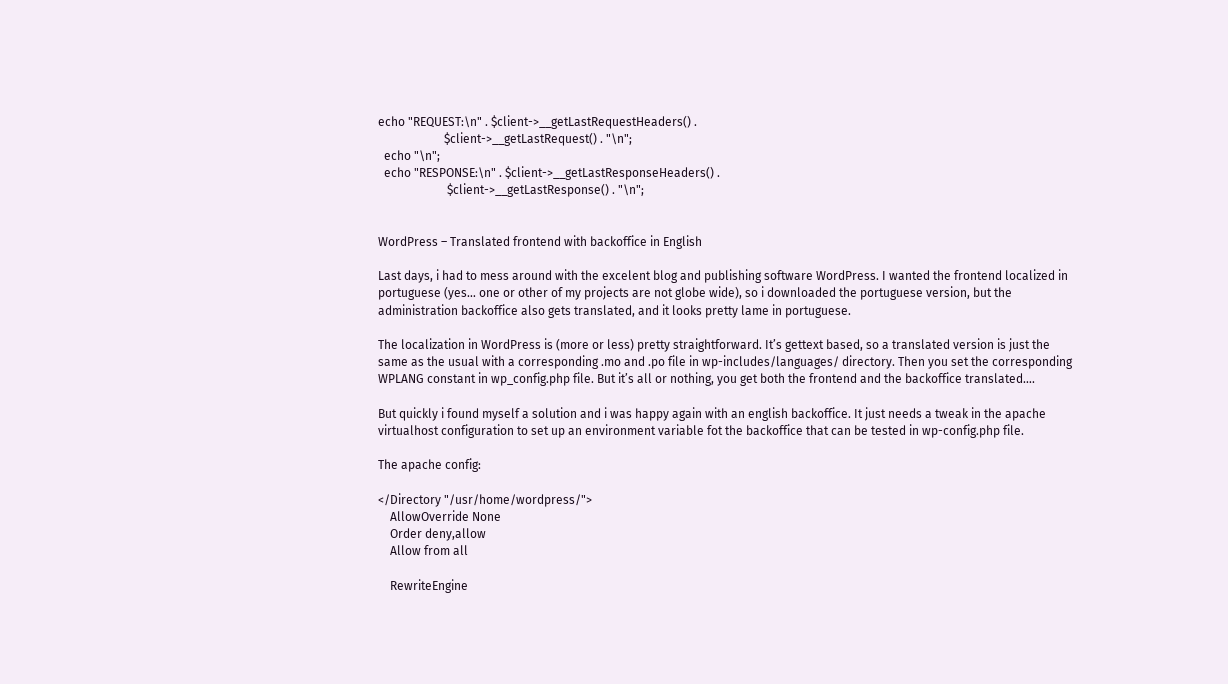echo "REQUEST:\n" . $client->__getLastRequestHeaders() .
                      $client->__getLastRequest() . "\n";
  echo "\n";
  echo "RESPONSE:\n" . $client->__getLastResponseHeaders() .
                       $client->__getLastResponse() . "\n";


WordPress – Translated frontend with backoffice in English

Last days, i had to mess around with the excelent blog and publishing software WordPress. I wanted the frontend localized in portuguese (yes… one or other of my projects are not globe wide), so i downloaded the portuguese version, but the administration backoffice also gets translated, and it looks pretty lame in portuguese.

The localization in WordPress is (more or less) pretty straightforward. It’s gettext based, so a translated version is just the same as the usual with a corresponding .mo and .po file in wp-includes/languages/ directory. Then you set the corresponding WPLANG constant in wp_config.php file. But it’s all or nothing, you get both the frontend and the backoffice translated….

But quickly i found myself a solution and i was happy again with an english backoffice. It just needs a tweak in the apache virtualhost configuration to set up an environment variable fot the backoffice that can be tested in wp-config.php file.

The apache config:

</Directory "/usr/home/wordpress/">
    AllowOverride None
    Order deny,allow
    Allow from all

    RewriteEngine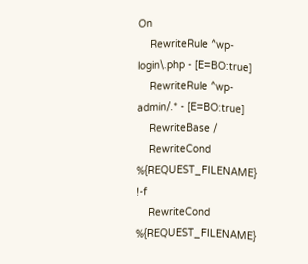On
    RewriteRule ^wp-login\.php - [E=BO:true]
    RewriteRule ^wp-admin/.* - [E=BO:true]
    RewriteBase /
    RewriteCond %{REQUEST_FILENAME} !-f
    RewriteCond %{REQUEST_FILENAME}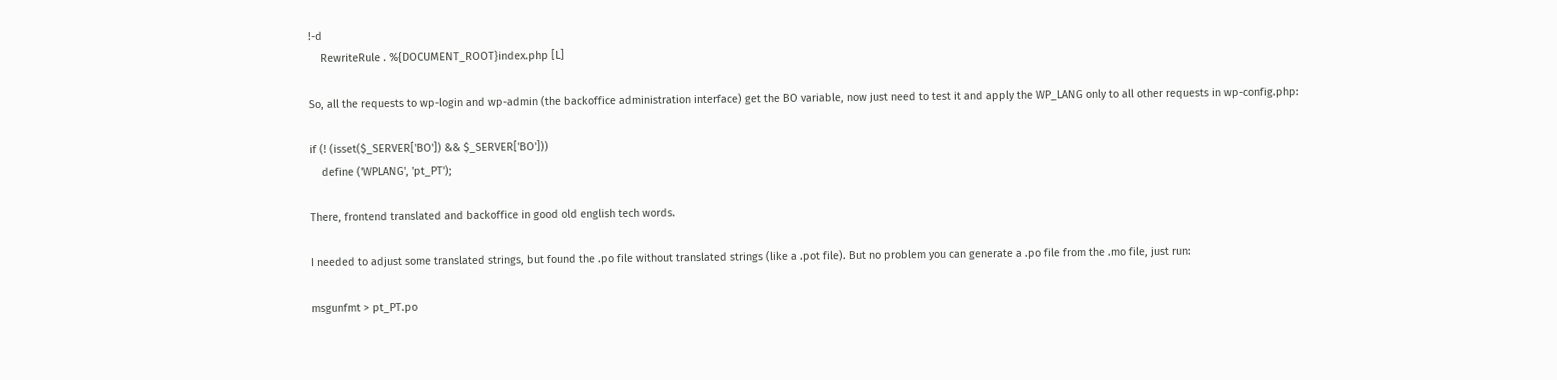!-d
    RewriteRule . %{DOCUMENT_ROOT}index.php [L]

So, all the requests to wp-login and wp-admin (the backoffice administration interface) get the BO variable, now just need to test it and apply the WP_LANG only to all other requests in wp-config.php:

if (! (isset($_SERVER['BO']) && $_SERVER['BO']))
    define ('WPLANG', 'pt_PT');

There, frontend translated and backoffice in good old english tech words.

I needed to adjust some translated strings, but found the .po file without translated strings (like a .pot file). But no problem you can generate a .po file from the .mo file, just run:

msgunfmt > pt_PT.po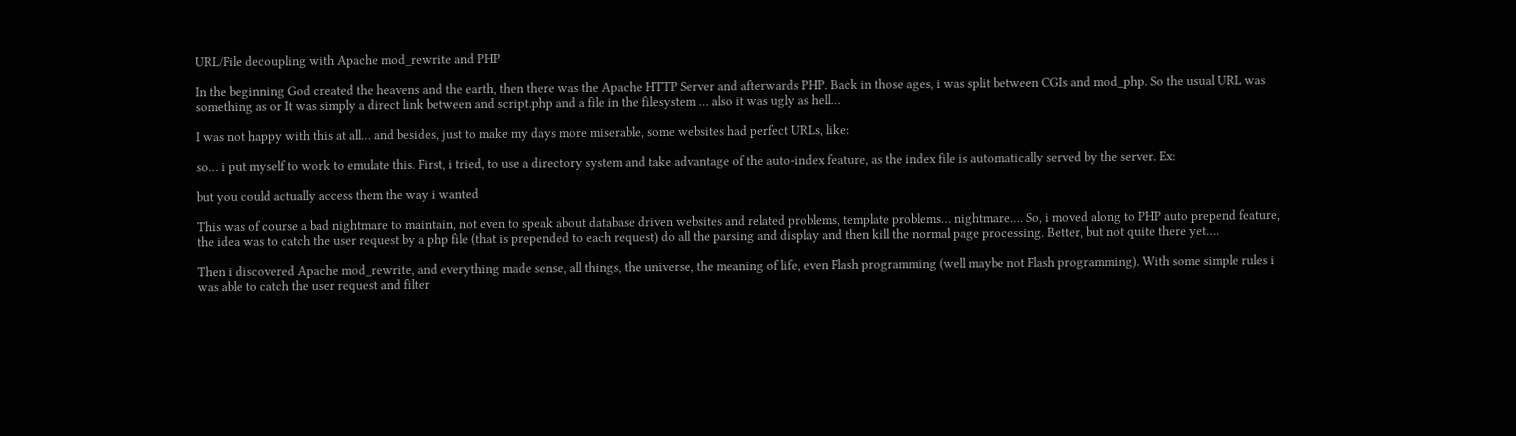URL/File decoupling with Apache mod_rewrite and PHP

In the beginning God created the heavens and the earth, then there was the Apache HTTP Server and afterwards PHP. Back in those ages, i was split between CGIs and mod_php. So the usual URL was something as or It was simply a direct link between and script.php and a file in the filesystem … also it was ugly as hell…

I was not happy with this at all… and besides, just to make my days more miserable, some websites had perfect URLs, like:

so… i put myself to work to emulate this. First, i tried, to use a directory system and take advantage of the auto-index feature, as the index file is automatically served by the server. Ex:

but you could actually access them the way i wanted

This was of course a bad nightmare to maintain, not even to speak about database driven websites and related problems, template problems… nightmare…. So, i moved along to PHP auto prepend feature, the idea was to catch the user request by a php file (that is prepended to each request) do all the parsing and display and then kill the normal page processing. Better, but not quite there yet….

Then i discovered Apache mod_rewrite, and everything made sense, all things, the universe, the meaning of life, even Flash programming (well maybe not Flash programming). With some simple rules i was able to catch the user request and filter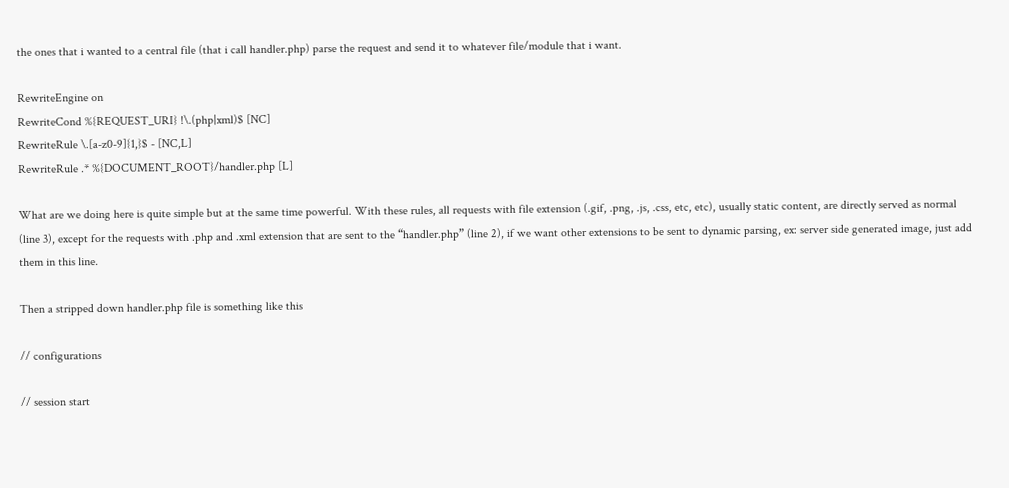the ones that i wanted to a central file (that i call handler.php) parse the request and send it to whatever file/module that i want.

RewriteEngine on
RewriteCond %{REQUEST_URI} !\.(php|xml)$ [NC]
RewriteRule \.[a-z0-9]{1,}$ - [NC,L]
RewriteRule .* %{DOCUMENT_ROOT}/handler.php [L]

What are we doing here is quite simple but at the same time powerful. With these rules, all requests with file extension (.gif, .png, .js, .css, etc, etc), usually static content, are directly served as normal (line 3), except for the requests with .php and .xml extension that are sent to the “handler.php” (line 2), if we want other extensions to be sent to dynamic parsing, ex: server side generated image, just add them in this line.

Then a stripped down handler.php file is something like this

// configurations

// session start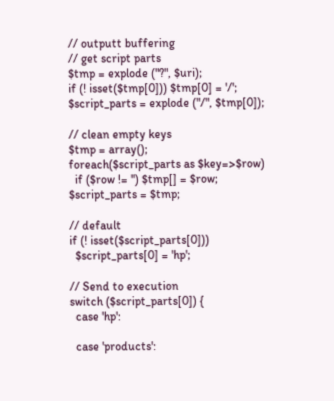// outputt buffering
// get script parts
$tmp = explode ("?", $uri);
if (! isset($tmp[0])) $tmp[0] = '/';
$script_parts = explode ("/", $tmp[0]);

// clean empty keys
$tmp = array();
foreach($script_parts as $key=>$row)
  if ($row != '') $tmp[] = $row;
$script_parts = $tmp;

// default
if (! isset($script_parts[0]))
  $script_parts[0] = 'hp';

// Send to execution
switch ($script_parts[0]) {
  case 'hp':

  case 'products':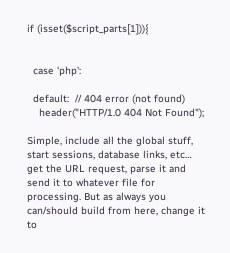if (isset($script_parts[1])){


  case 'php':

  default:  // 404 error (not found)
    header("HTTP/1.0 404 Not Found");

Simple, include all the global stuff, start sessions, database links, etc… get the URL request, parse it and send it to whatever file for processing. But as always you can/should build from here, change it to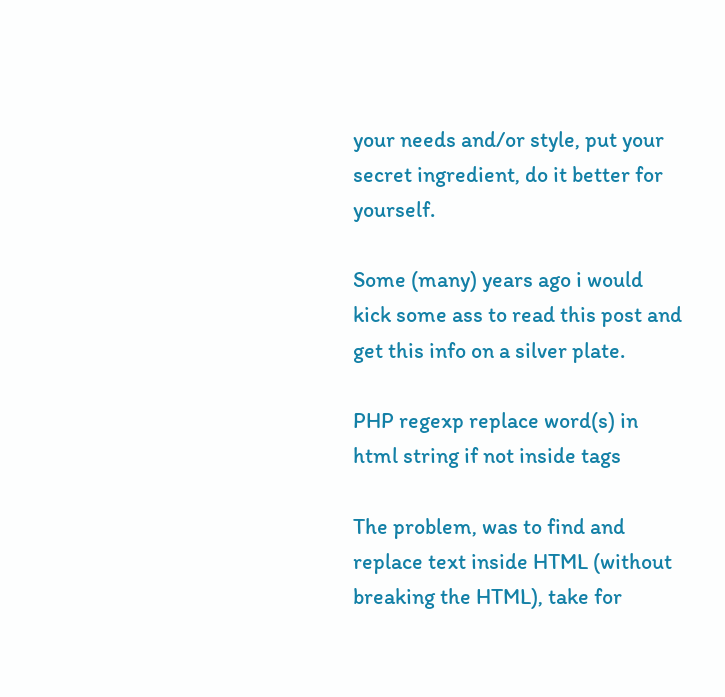your needs and/or style, put your secret ingredient, do it better for yourself.

Some (many) years ago i would kick some ass to read this post and get this info on a silver plate.

PHP regexp replace word(s) in html string if not inside tags

The problem, was to find and replace text inside HTML (without breaking the HTML), take for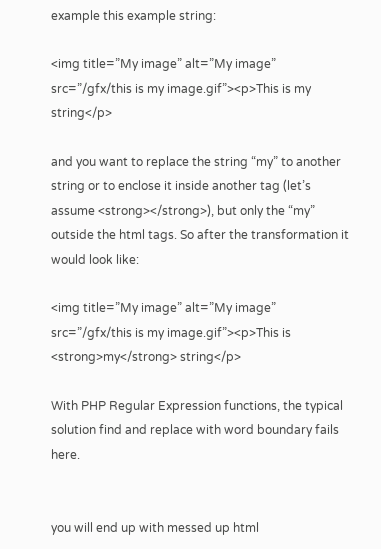example this example string:

<img title=”My image” alt=”My image” src=”/gfx/this is my image.gif”><p>This is my string</p>

and you want to replace the string “my” to another string or to enclose it inside another tag (let’s assume <strong></strong>), but only the “my” outside the html tags. So after the transformation it would look like:

<img title=”My image” alt=”My image” src=”/gfx/this is my image.gif”><p>This is <strong>my</strong> string</p>

With PHP Regular Expression functions, the typical solution find and replace with word boundary fails here.


you will end up with messed up html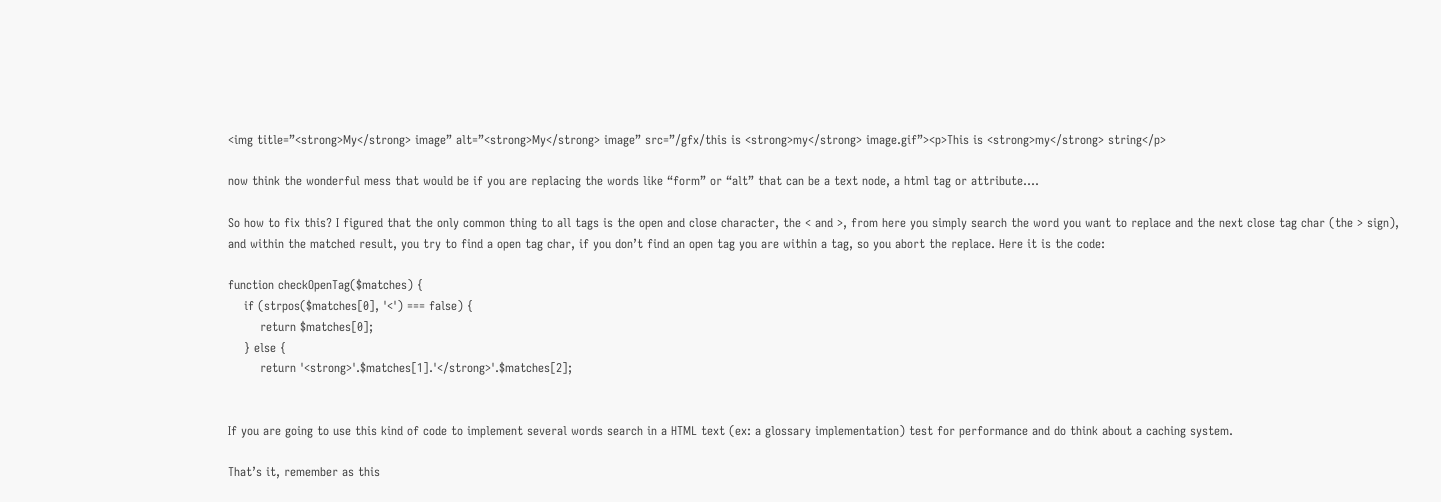<img title=”<strong>My</strong> image” alt=”<strong>My</strong> image” src=”/gfx/this is <strong>my</strong> image.gif”><p>This is <strong>my</strong> string</p>

now think the wonderful mess that would be if you are replacing the words like “form” or “alt” that can be a text node, a html tag or attribute….

So how to fix this? I figured that the only common thing to all tags is the open and close character, the < and >, from here you simply search the word you want to replace and the next close tag char (the > sign), and within the matched result, you try to find a open tag char, if you don’t find an open tag you are within a tag, so you abort the replace. Here it is the code:

function checkOpenTag($matches) {
    if (strpos($matches[0], '<') === false) {
        return $matches[0];
    } else {
        return '<strong>'.$matches[1].'</strong>'.$matches[2];


If you are going to use this kind of code to implement several words search in a HTML text (ex: a glossary implementation) test for performance and do think about a caching system.

That’s it, remember as this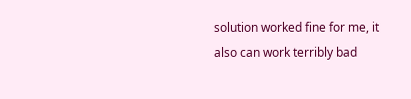solution worked fine for me, it also can work terribly bad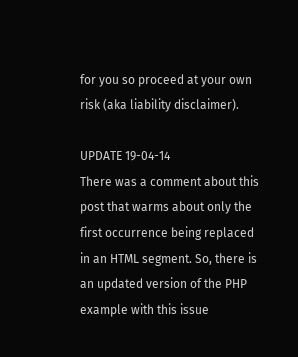for you so proceed at your own risk (aka liability disclaimer).

UPDATE 19-04-14
There was a comment about this post that warms about only the first occurrence being replaced in an HTML segment. So, there is an updated version of the PHP example with this issue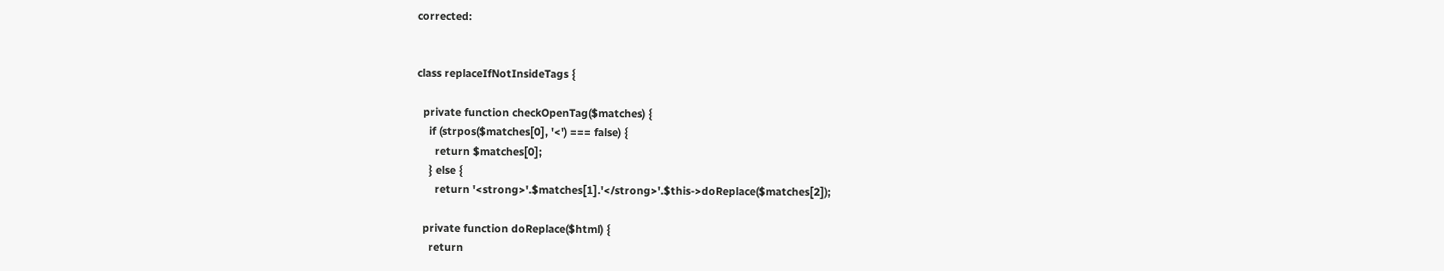corrected:


class replaceIfNotInsideTags {

  private function checkOpenTag($matches) {
    if (strpos($matches[0], '<') === false) {
      return $matches[0];
    } else {
      return '<strong>'.$matches[1].'</strong>'.$this->doReplace($matches[2]);

  private function doReplace($html) {
    return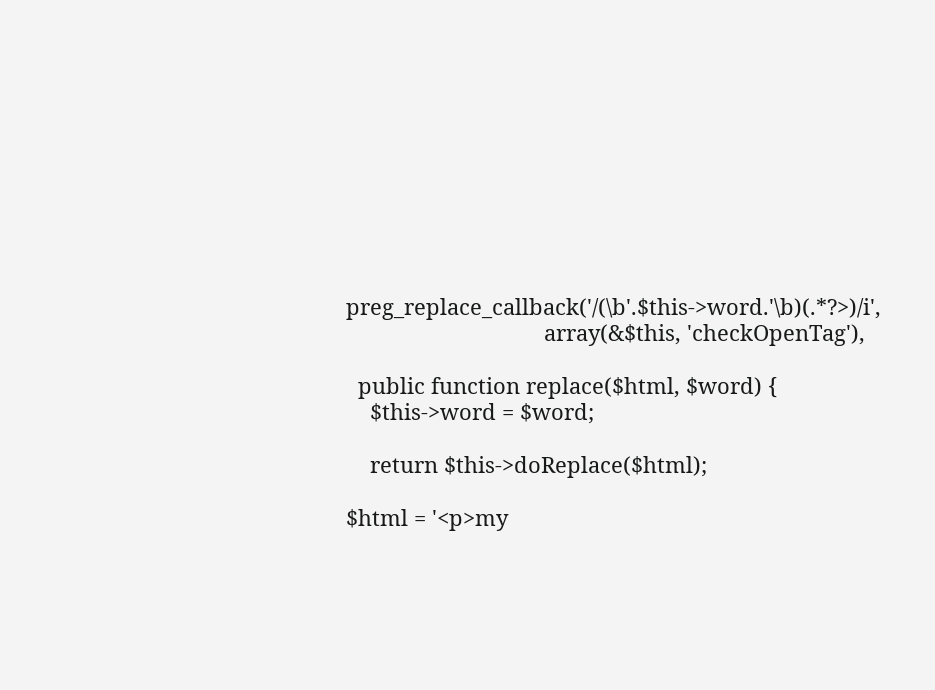preg_replace_callback('/(\b'.$this->word.'\b)(.*?>)/i',
                                 array(&$this, 'checkOpenTag'),

  public function replace($html, $word) {
    $this->word = $word;

    return $this->doReplace($html);

$html = '<p>my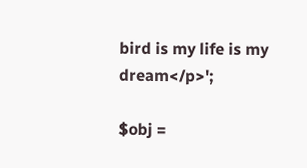bird is my life is my dream</p>';

$obj =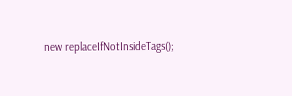new replaceIfNotInsideTags();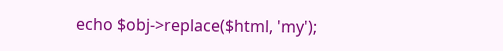echo $obj->replace($html, 'my');